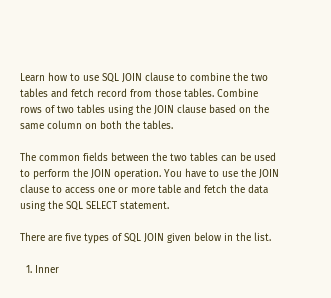Learn how to use SQL JOIN clause to combine the two tables and fetch record from those tables. Combine rows of two tables using the JOIN clause based on the same column on both the tables.

The common fields between the two tables can be used to perform the JOIN operation. You have to use the JOIN clause to access one or more table and fetch the data using the SQL SELECT statement.

There are five types of SQL JOIN given below in the list.

  1. Inner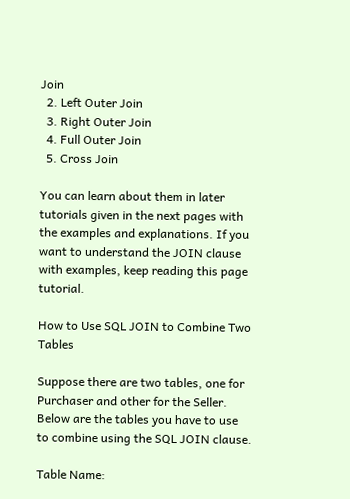Join
  2. Left Outer Join
  3. Right Outer Join
  4. Full Outer Join
  5. Cross Join

You can learn about them in later tutorials given in the next pages with the examples and explanations. If you want to understand the JOIN clause with examples, keep reading this page tutorial.

How to Use SQL JOIN to Combine Two Tables

Suppose there are two tables, one for Purchaser and other for the Seller. Below are the tables you have to use to combine using the SQL JOIN clause.

Table Name: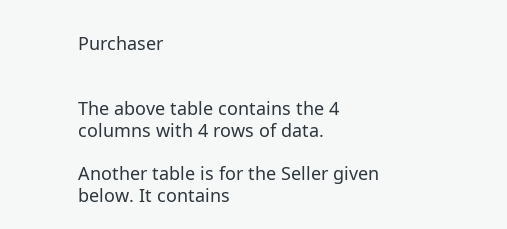Purchaser


The above table contains the 4 columns with 4 rows of data.

Another table is for the Seller given below. It contains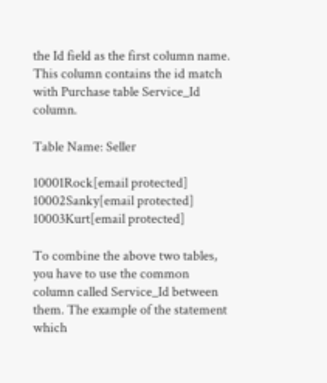the Id field as the first column name. This column contains the id match with Purchase table Service_Id column.

Table Name: Seller

10001Rock[email protected]
10002Sanky[email protected]
10003Kurt[email protected]

To combine the above two tables, you have to use the common column called Service_Id between them. The example of the statement which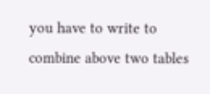you have to write to combine above two tables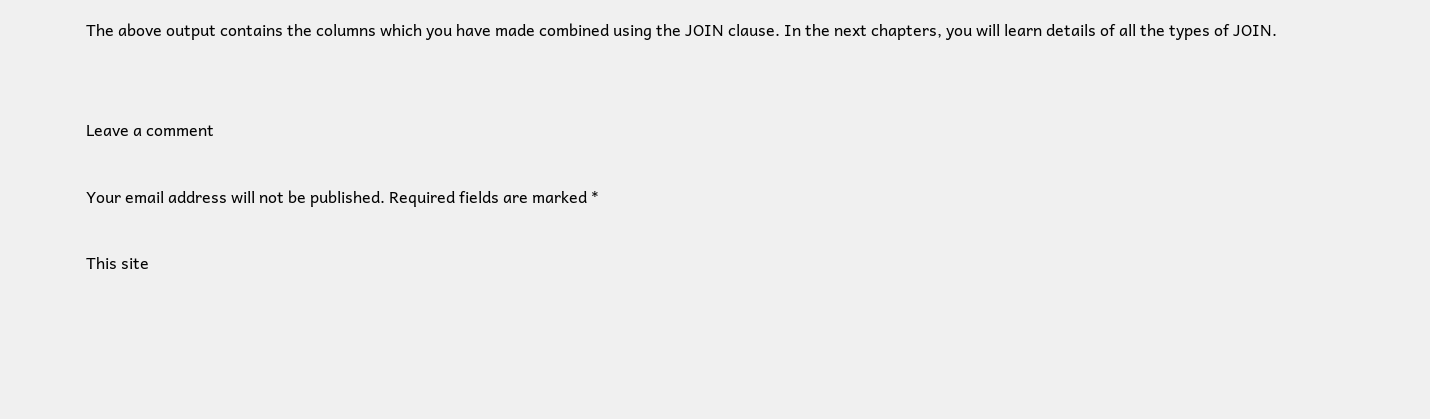The above output contains the columns which you have made combined using the JOIN clause. In the next chapters, you will learn details of all the types of JOIN.


Leave a comment

Your email address will not be published. Required fields are marked *

This site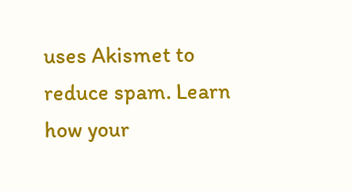uses Akismet to reduce spam. Learn how your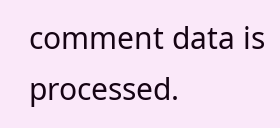comment data is processed.